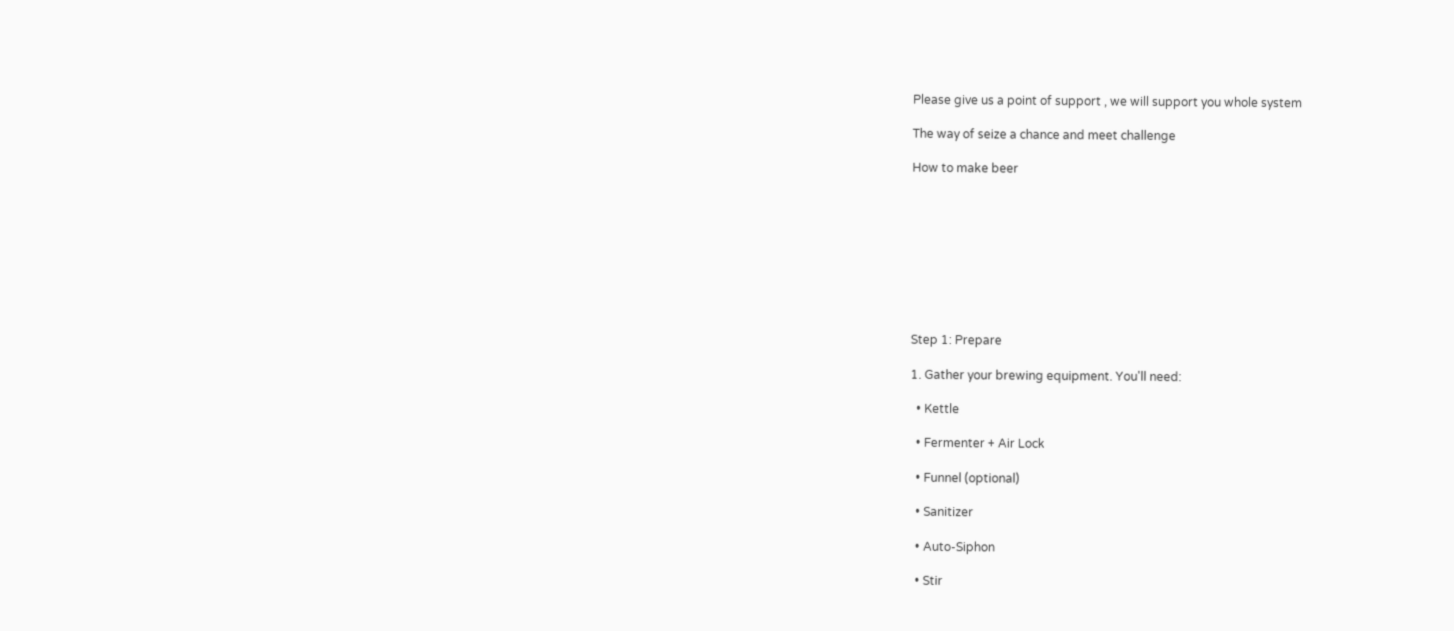Please give us a point of support , we will support you whole system

The way of seize a chance and meet challenge

How to make beer









Step 1: Prepare

1. Gather your brewing equipment. You'll need:

  • Kettle

  • Fermenter + Air Lock

  • Funnel (optional)

  • Sanitizer

  • Auto-Siphon

  • Stir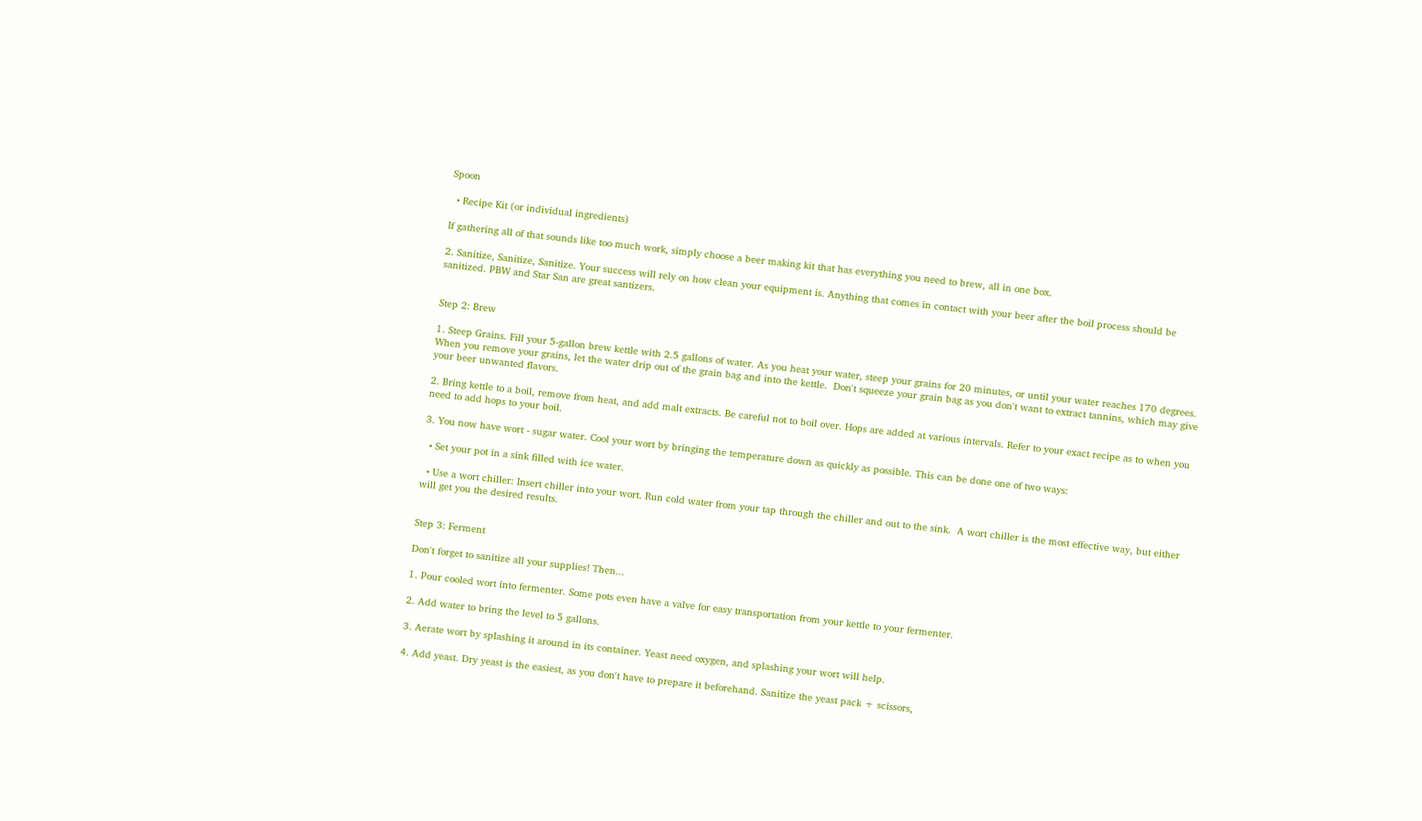Spoon

  • Recipe Kit (or individual ingredients)

If gathering all of that sounds like too much work, simply choose a beer making kit that has everything you need to brew, all in one box.

2. Sanitize, Sanitize, Sanitize. Your success will rely on how clean your equipment is. Anything that comes in contact with your beer after the boil process should be sanitized. PBW and Star San are great santizers.


Step 2: Brew

1. Steep Grains. Fill your 5-gallon brew kettle with 2.5 gallons of water. As you heat your water, steep your grains for 20 minutes, or until your water reaches 170 degrees.  When you remove your grains, let the water drip out of the grain bag and into the kettle.  Don't squeeze your grain bag as you don't want to extract tannins, which may give your beer unwanted flavors.

2. Bring kettle to a boil, remove from heat, and add malt extracts. Be careful not to boil over. Hops are added at various intervals. Refer to your exact recipe as to when you need to add hops to your boil.

3. You now have wort - sugar water. Cool your wort by bringing the temperature down as quickly as possible. This can be done one of two ways:

  • Set your pot in a sink filled with ice water.

  • Use a wort chiller: Insert chiller into your wort. Run cold water from your tap through the chiller and out to the sink.  A wort chiller is the most effective way, but either will get you the desired results.


Step 3: Ferment

Don't forget to sanitize all your supplies! Then...

1. Pour cooled wort into fermenter. Some pots even have a valve for easy transportation from your kettle to your fermenter.

2. Add water to bring the level to 5 gallons.

3. Aerate wort by splashing it around in its container. Yeast need oxygen, and splashing your wort will help.

4. Add yeast. Dry yeast is the easiest, as you don't have to prepare it beforehand. Sanitize the yeast pack + scissors,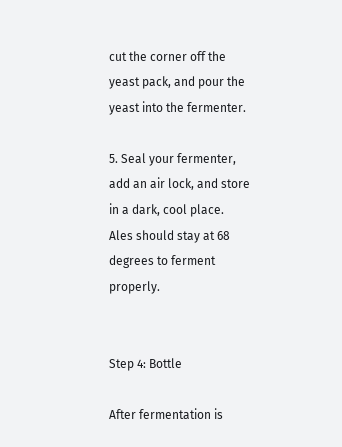cut the corner off the yeast pack, and pour the yeast into the fermenter.

5. Seal your fermenter, add an air lock, and store in a dark, cool place.  Ales should stay at 68 degrees to ferment properly.


Step 4: Bottle

After fermentation is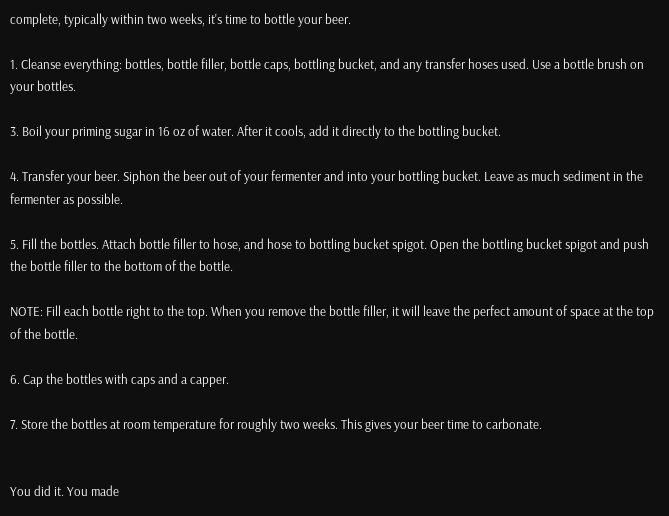complete, typically within two weeks, it's time to bottle your beer.

1. Cleanse everything: bottles, bottle filler, bottle caps, bottling bucket, and any transfer hoses used. Use a bottle brush on your bottles.

3. Boil your priming sugar in 16 oz of water. After it cools, add it directly to the bottling bucket.

4. Transfer your beer. Siphon the beer out of your fermenter and into your bottling bucket. Leave as much sediment in the fermenter as possible.

5. Fill the bottles. Attach bottle filler to hose, and hose to bottling bucket spigot. Open the bottling bucket spigot and push the bottle filler to the bottom of the bottle.

NOTE: Fill each bottle right to the top. When you remove the bottle filler, it will leave the perfect amount of space at the top of the bottle.

6. Cap the bottles with caps and a capper.

7. Store the bottles at room temperature for roughly two weeks. This gives your beer time to carbonate.


You did it. You made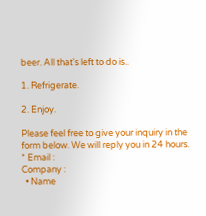beer. All that's left to do is..

1. Refrigerate.

2. Enjoy.

Please feel free to give your inquiry in the form below. We will reply you in 24 hours.
* Email :
Company :
  • Name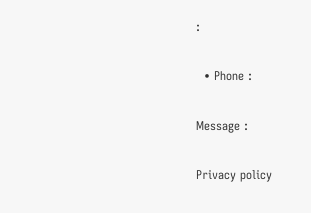:

  • Phone :

Message :

Privacy policy